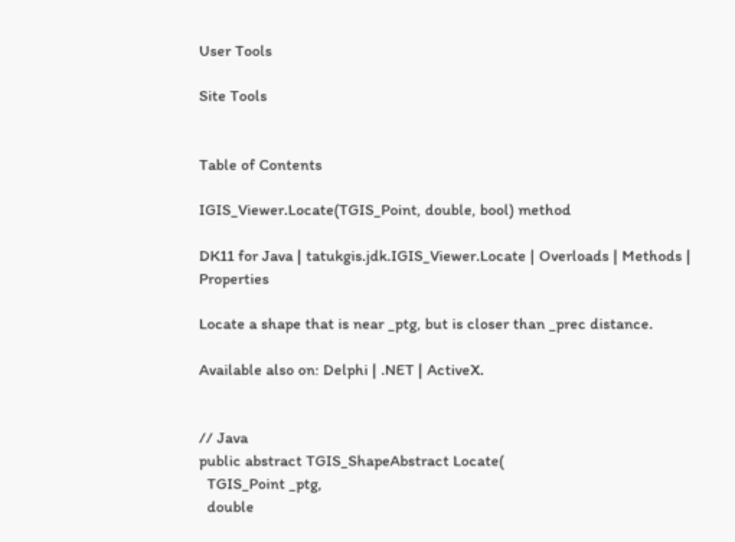User Tools

Site Tools


Table of Contents

IGIS_Viewer.Locate(TGIS_Point, double, bool) method

DK11 for Java | tatukgis.jdk.IGIS_Viewer.Locate | Overloads | Methods | Properties

Locate a shape that is near _ptg, but is closer than _prec distance.

Available also on: Delphi | .NET | ActiveX.


// Java
public abstract TGIS_ShapeAbstract Locate(
  TGIS_Point _ptg,
  double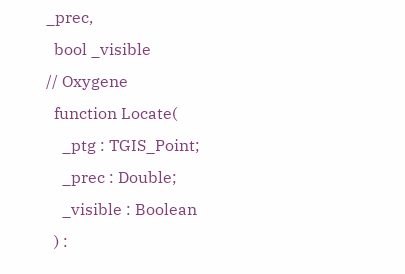_prec,
  bool _visible
// Oxygene
  function Locate(
    _ptg : TGIS_Point;
    _prec : Double;
    _visible : Boolean
  ) :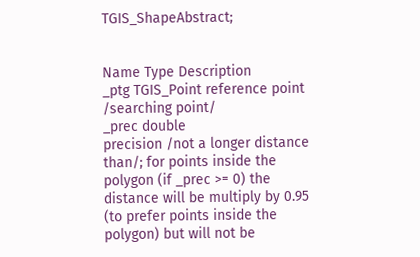TGIS_ShapeAbstract;


Name Type Description
_ptg TGIS_Point reference point /searching point/
_prec double
precision /not a longer distance than/; for points inside the polygon (if _prec >= 0) the distance will be multiply by 0.95 (to prefer points inside the polygon) but will not be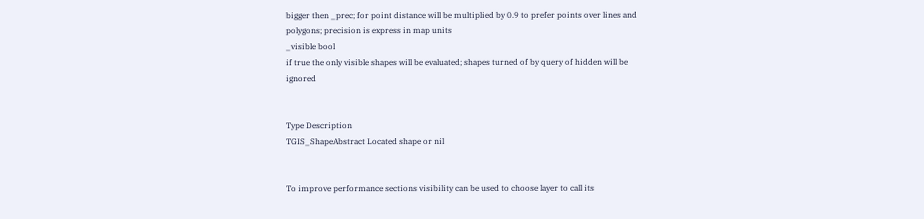bigger then _prec; for point distance will be multiplied by 0.9 to prefer points over lines and polygons; precision is express in map units
_visible bool
if true the only visible shapes will be evaluated; shapes turned of by query of hidden will be ignored


Type Description
TGIS_ShapeAbstract Located shape or nil


To improve performance sections visibility can be used to choose layer to call its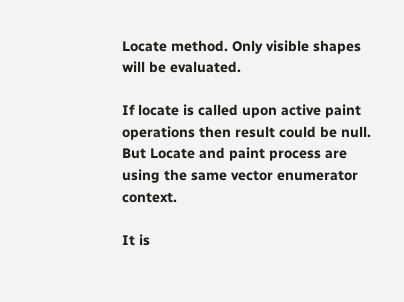Locate method. Only visible shapes will be evaluated.

If locate is called upon active paint operations then result could be null. But Locate and paint process are using the same vector enumerator context.

It is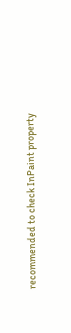recommended to check InPaint property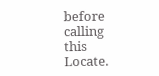before calling this Locate.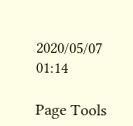2020/05/07 01:14

Page Tools